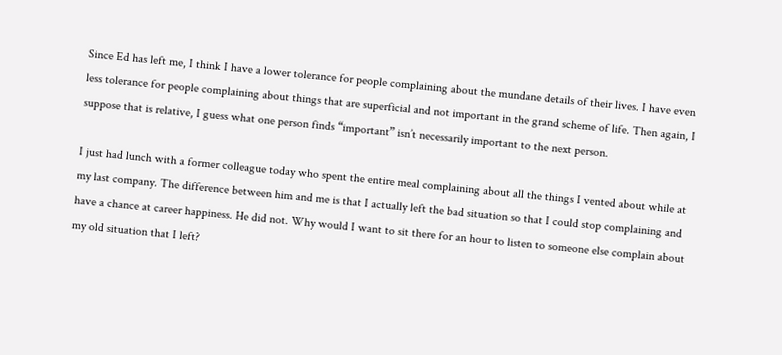Since Ed has left me, I think I have a lower tolerance for people complaining about the mundane details of their lives. I have even less tolerance for people complaining about things that are superficial and not important in the grand scheme of life. Then again, I suppose that is relative, I guess what one person finds “important” isn’t necessarily important to the next person.

I just had lunch with a former colleague today who spent the entire meal complaining about all the things I vented about while at my last company. The difference between him and me is that I actually left the bad situation so that I could stop complaining and have a chance at career happiness. He did not. Why would I want to sit there for an hour to listen to someone else complain about my old situation that I left?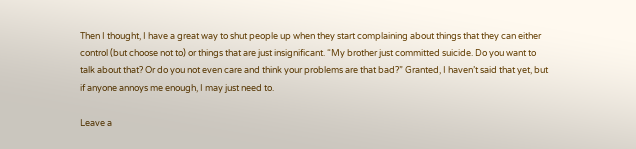Then I thought, I have a great way to shut people up when they start complaining about things that they can either control (but choose not to) or things that are just insignificant. “My brother just committed suicide. Do you want to talk about that? Or do you not even care and think your problems are that bad?” Granted, I haven’t said that yet, but if anyone annoys me enough, I may just need to.

Leave a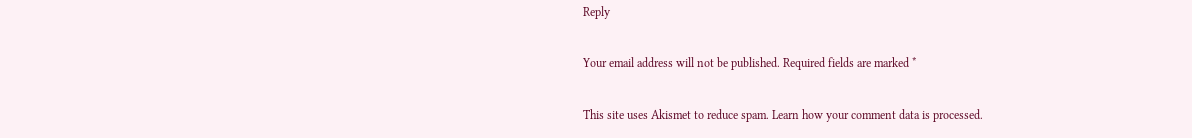Reply

Your email address will not be published. Required fields are marked *

This site uses Akismet to reduce spam. Learn how your comment data is processed.